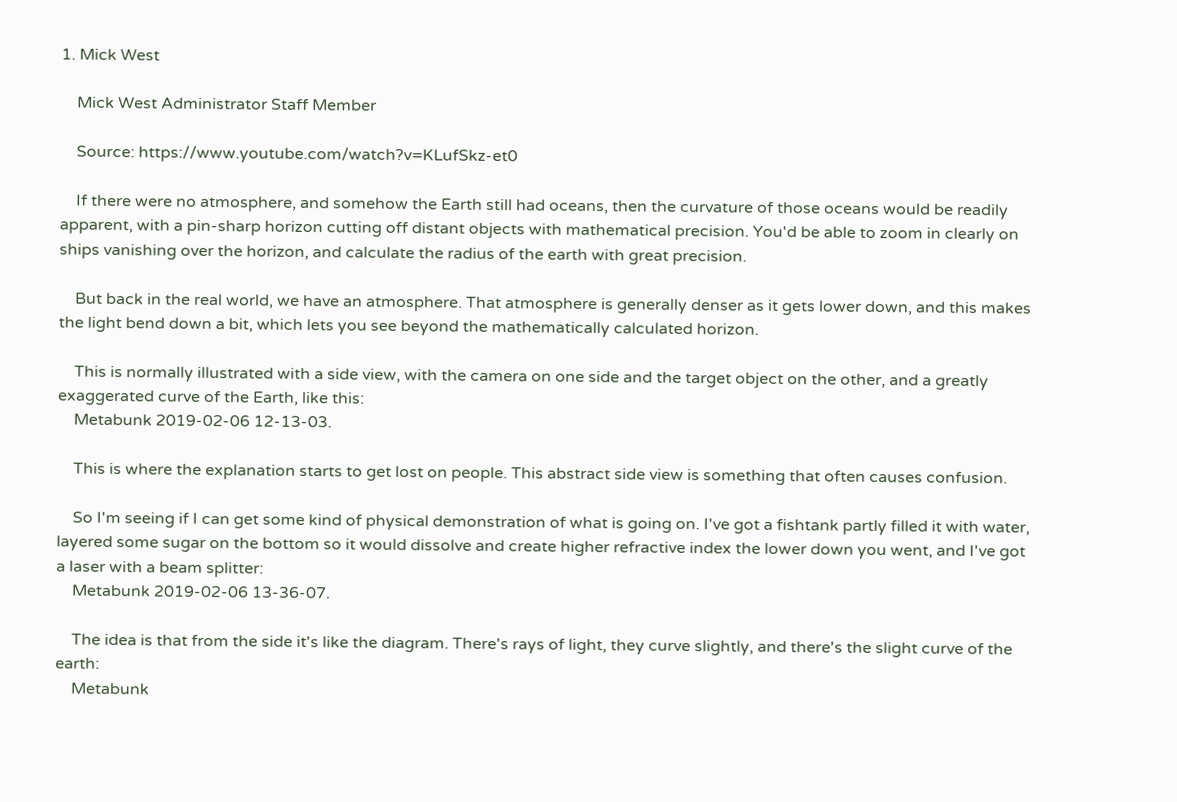1. Mick West

    Mick West Administrator Staff Member

    Source: https://www.youtube.com/watch?v=KLufSkz-et0

    If there were no atmosphere, and somehow the Earth still had oceans, then the curvature of those oceans would be readily apparent, with a pin-sharp horizon cutting off distant objects with mathematical precision. You'd be able to zoom in clearly on ships vanishing over the horizon, and calculate the radius of the earth with great precision.

    But back in the real world, we have an atmosphere. That atmosphere is generally denser as it gets lower down, and this makes the light bend down a bit, which lets you see beyond the mathematically calculated horizon.

    This is normally illustrated with a side view, with the camera on one side and the target object on the other, and a greatly exaggerated curve of the Earth, like this:
    Metabunk 2019-02-06 12-13-03.

    This is where the explanation starts to get lost on people. This abstract side view is something that often causes confusion.

    So I'm seeing if I can get some kind of physical demonstration of what is going on. I've got a fishtank partly filled it with water, layered some sugar on the bottom so it would dissolve and create higher refractive index the lower down you went, and I've got a laser with a beam splitter:
    Metabunk 2019-02-06 13-36-07.

    The idea is that from the side it's like the diagram. There's rays of light, they curve slightly, and there's the slight curve of the earth:
    Metabunk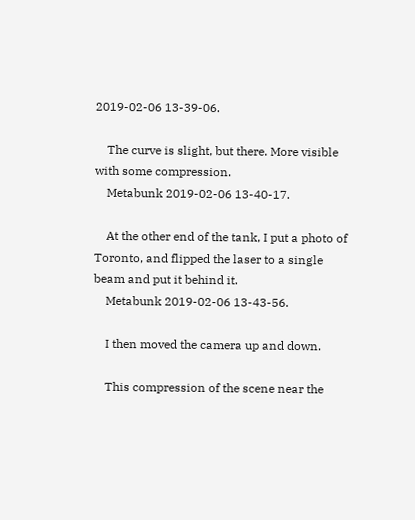2019-02-06 13-39-06.

    The curve is slight, but there. More visible with some compression.
    Metabunk 2019-02-06 13-40-17.

    At the other end of the tank, I put a photo of Toronto, and flipped the laser to a single beam and put it behind it.
    Metabunk 2019-02-06 13-43-56.

    I then moved the camera up and down.

    This compression of the scene near the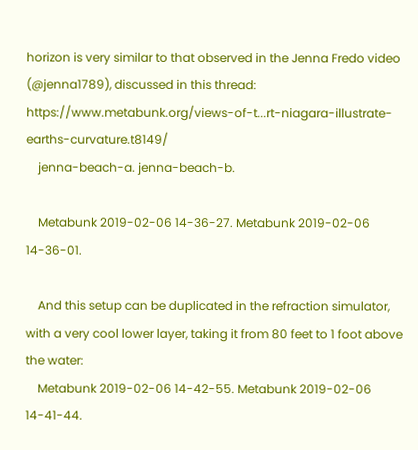horizon is very similar to that observed in the Jenna Fredo video (@jenna1789), discussed in this thread: https://www.metabunk.org/views-of-t...rt-niagara-illustrate-earths-curvature.t8149/
    jenna-beach-a. jenna-beach-b.

    Metabunk 2019-02-06 14-36-27. Metabunk 2019-02-06 14-36-01.

    And this setup can be duplicated in the refraction simulator, with a very cool lower layer, taking it from 80 feet to 1 foot above the water:
    Metabunk 2019-02-06 14-42-55. Metabunk 2019-02-06 14-41-44.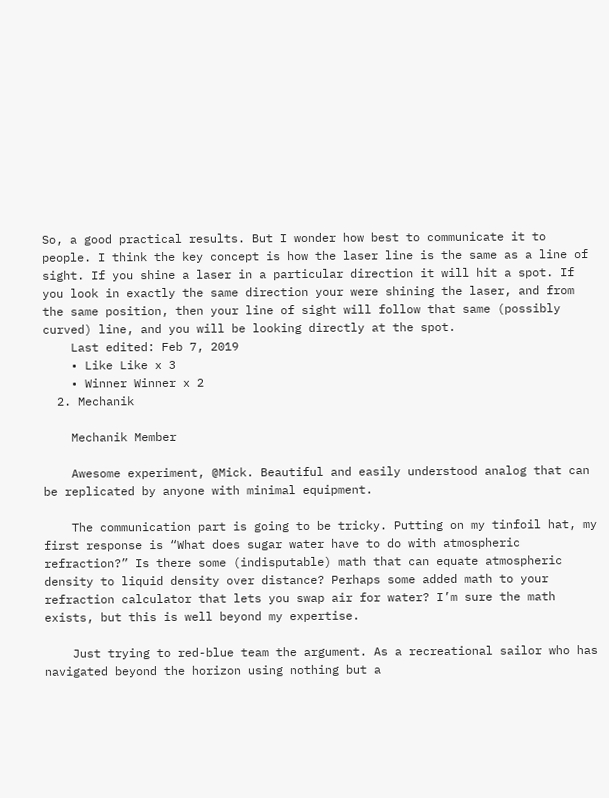So, a good practical results. But I wonder how best to communicate it to people. I think the key concept is how the laser line is the same as a line of sight. If you shine a laser in a particular direction it will hit a spot. If you look in exactly the same direction your were shining the laser, and from the same position, then your line of sight will follow that same (possibly curved) line, and you will be looking directly at the spot.
    Last edited: Feb 7, 2019
    • Like Like x 3
    • Winner Winner x 2
  2. Mechanik

    Mechanik Member

    Awesome experiment, @Mick. Beautiful and easily understood analog that can be replicated by anyone with minimal equipment.

    The communication part is going to be tricky. Putting on my tinfoil hat, my first response is “What does sugar water have to do with atmospheric refraction?” Is there some (indisputable) math that can equate atmospheric density to liquid density over distance? Perhaps some added math to your refraction calculator that lets you swap air for water? I’m sure the math exists, but this is well beyond my expertise.

    Just trying to red-blue team the argument. As a recreational sailor who has navigated beyond the horizon using nothing but a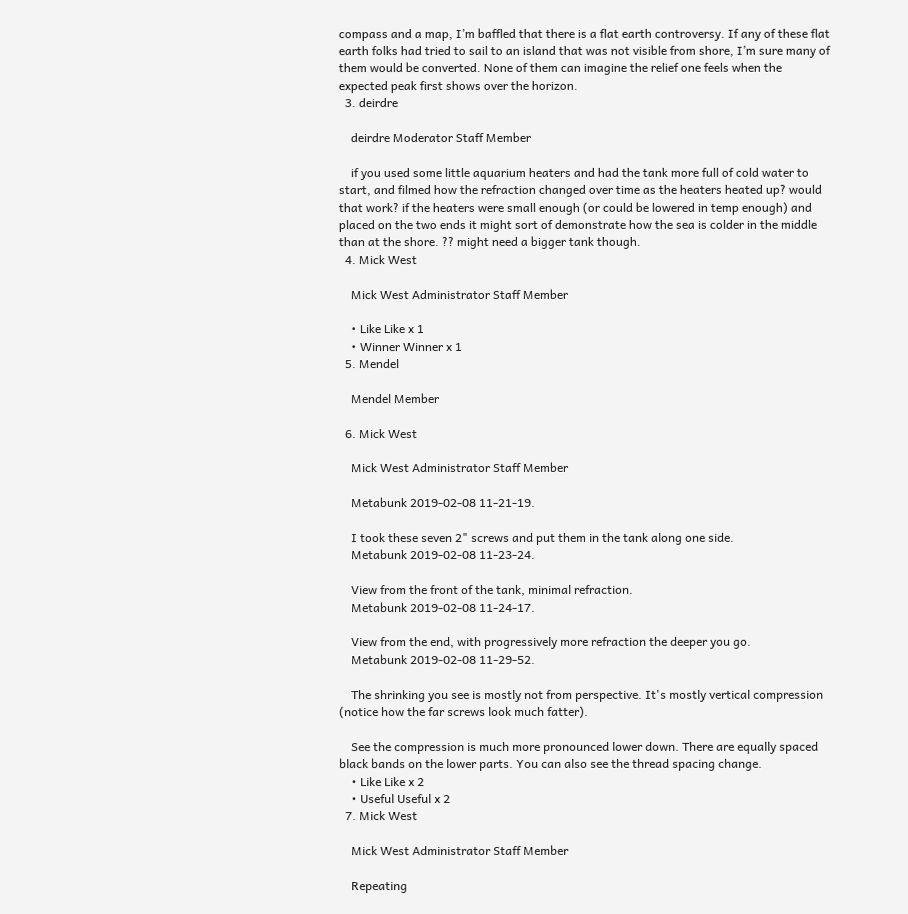compass and a map, I’m baffled that there is a flat earth controversy. If any of these flat earth folks had tried to sail to an island that was not visible from shore, I’m sure many of them would be converted. None of them can imagine the relief one feels when the expected peak first shows over the horizon.
  3. deirdre

    deirdre Moderator Staff Member

    if you used some little aquarium heaters and had the tank more full of cold water to start, and filmed how the refraction changed over time as the heaters heated up? would that work? if the heaters were small enough (or could be lowered in temp enough) and placed on the two ends it might sort of demonstrate how the sea is colder in the middle than at the shore. ?? might need a bigger tank though.
  4. Mick West

    Mick West Administrator Staff Member

    • Like Like x 1
    • Winner Winner x 1
  5. Mendel

    Mendel Member

  6. Mick West

    Mick West Administrator Staff Member

    Metabunk 2019-02-08 11-21-19.

    I took these seven 2" screws and put them in the tank along one side.
    Metabunk 2019-02-08 11-23-24.

    View from the front of the tank, minimal refraction.
    Metabunk 2019-02-08 11-24-17.

    View from the end, with progressively more refraction the deeper you go.
    Metabunk 2019-02-08 11-29-52.

    The shrinking you see is mostly not from perspective. It's mostly vertical compression (notice how the far screws look much fatter).

    See the compression is much more pronounced lower down. There are equally spaced black bands on the lower parts. You can also see the thread spacing change.
    • Like Like x 2
    • Useful Useful x 2
  7. Mick West

    Mick West Administrator Staff Member

    Repeating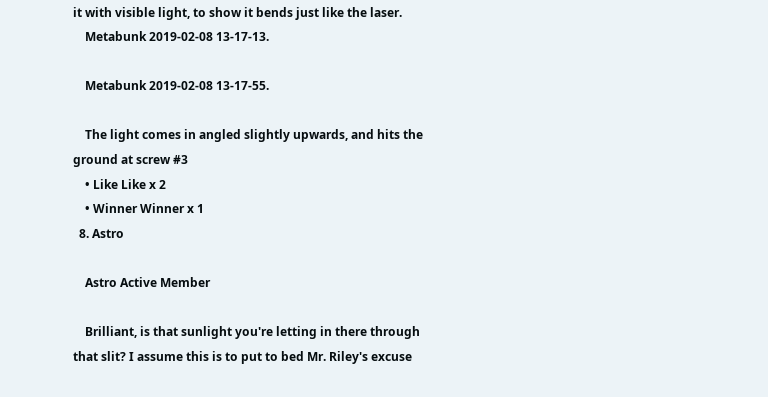it with visible light, to show it bends just like the laser.
    Metabunk 2019-02-08 13-17-13.

    Metabunk 2019-02-08 13-17-55.

    The light comes in angled slightly upwards, and hits the ground at screw #3
    • Like Like x 2
    • Winner Winner x 1
  8. Astro

    Astro Active Member

    Brilliant, is that sunlight you're letting in there through that slit? I assume this is to put to bed Mr. Riley's excuse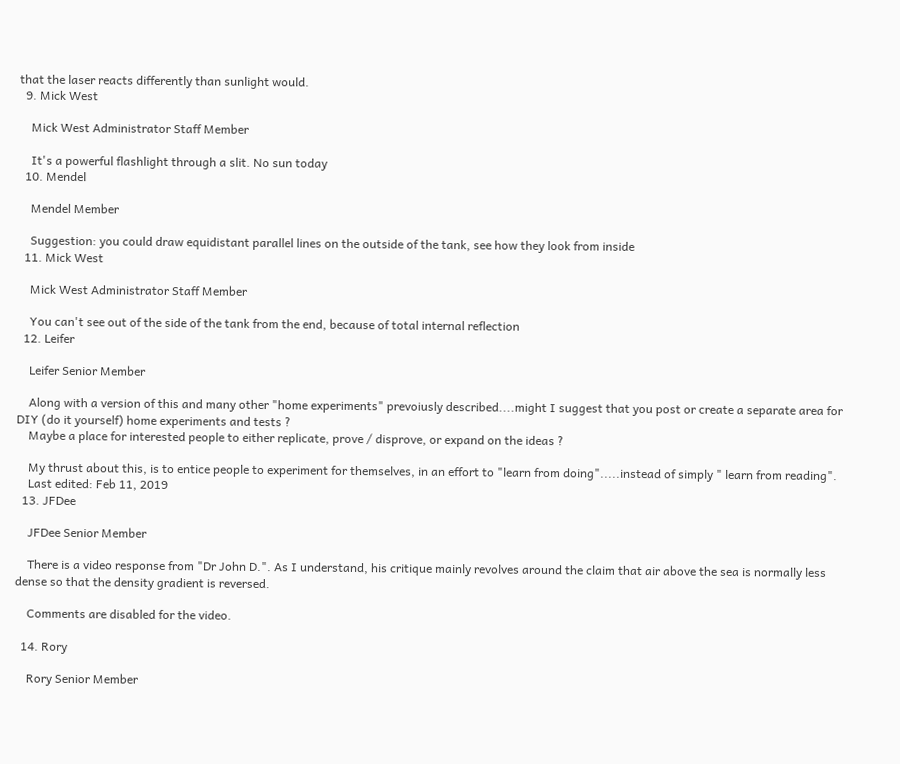that the laser reacts differently than sunlight would.
  9. Mick West

    Mick West Administrator Staff Member

    It's a powerful flashlight through a slit. No sun today
  10. Mendel

    Mendel Member

    Suggestion: you could draw equidistant parallel lines on the outside of the tank, see how they look from inside
  11. Mick West

    Mick West Administrator Staff Member

    You can't see out of the side of the tank from the end, because of total internal reflection
  12. Leifer

    Leifer Senior Member

    Along with a version of this and many other "home experiments" prevoiusly described....might I suggest that you post or create a separate area for DIY (do it yourself) home experiments and tests ?
    Maybe a place for interested people to either replicate, prove / disprove, or expand on the ideas ?

    My thrust about this, is to entice people to experiment for themselves, in an effort to "learn from doing".....instead of simply " learn from reading".
    Last edited: Feb 11, 2019
  13. JFDee

    JFDee Senior Member

    There is a video response from "Dr John D.". As I understand, his critique mainly revolves around the claim that air above the sea is normally less dense so that the density gradient is reversed.

    Comments are disabled for the video.

  14. Rory

    Rory Senior Member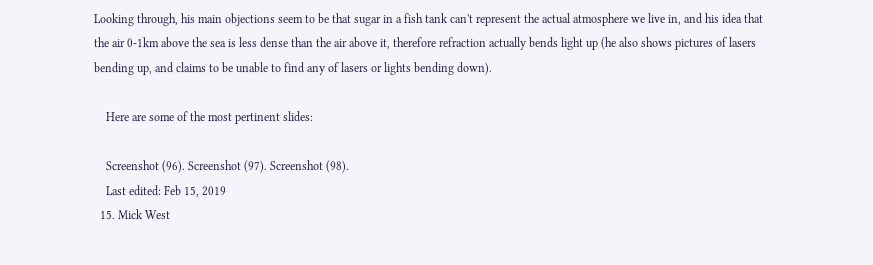Looking through, his main objections seem to be that sugar in a fish tank can't represent the actual atmosphere we live in, and his idea that the air 0-1km above the sea is less dense than the air above it, therefore refraction actually bends light up (he also shows pictures of lasers bending up, and claims to be unable to find any of lasers or lights bending down).

    Here are some of the most pertinent slides:

    Screenshot (96). Screenshot (97). Screenshot (98).
    Last edited: Feb 15, 2019
  15. Mick West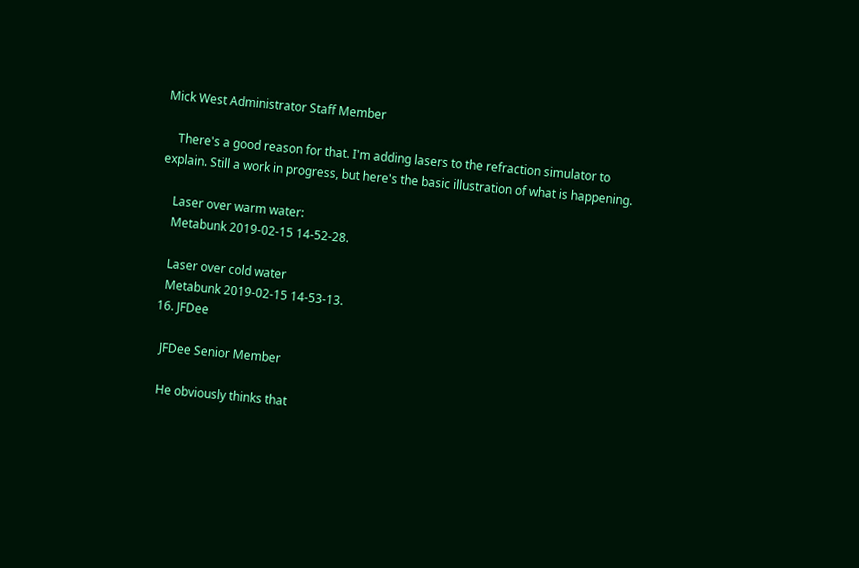Mick West Administrator Staff Member

    There's a good reason for that. I'm adding lasers to the refraction simulator to explain. Still a work in progress, but here's the basic illustration of what is happening.

    Laser over warm water:
    Metabunk 2019-02-15 14-52-28.

    Laser over cold water
    Metabunk 2019-02-15 14-53-13.
  16. JFDee

    JFDee Senior Member

    He obviously thinks that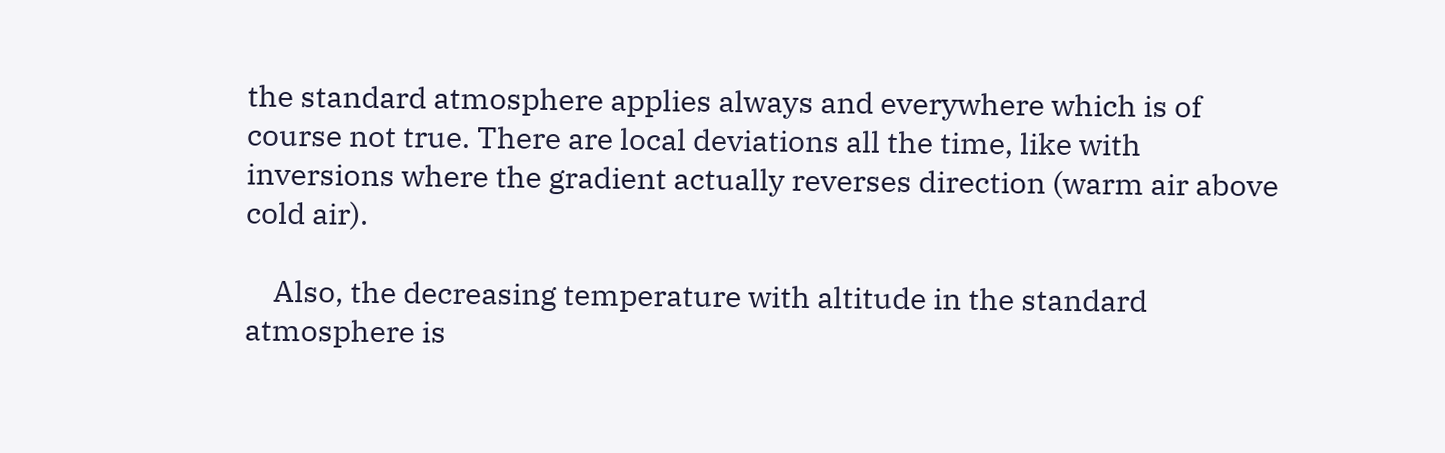the standard atmosphere applies always and everywhere which is of course not true. There are local deviations all the time, like with inversions where the gradient actually reverses direction (warm air above cold air).

    Also, the decreasing temperature with altitude in the standard atmosphere is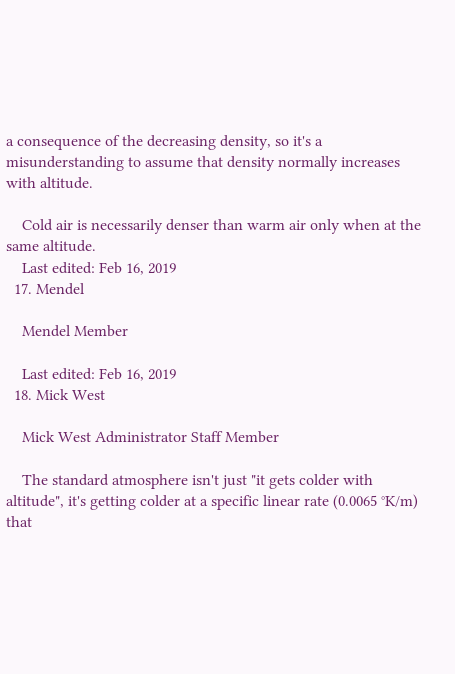a consequence of the decreasing density, so it's a misunderstanding to assume that density normally increases with altitude.

    Cold air is necessarily denser than warm air only when at the same altitude.
    Last edited: Feb 16, 2019
  17. Mendel

    Mendel Member

    Last edited: Feb 16, 2019
  18. Mick West

    Mick West Administrator Staff Member

    The standard atmosphere isn't just "it gets colder with altitude", it's getting colder at a specific linear rate (0.0065 °K/m) that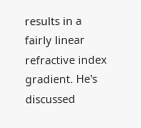results in a fairly linear refractive index gradient. He's discussed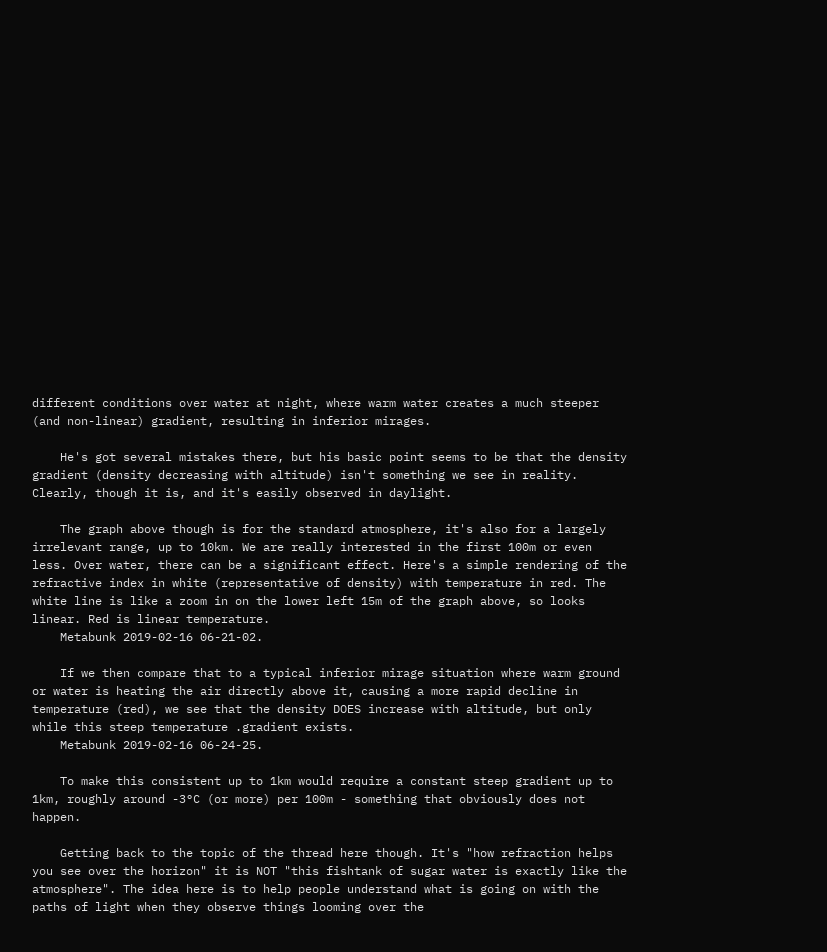different conditions over water at night, where warm water creates a much steeper (and non-linear) gradient, resulting in inferior mirages.

    He's got several mistakes there, but his basic point seems to be that the density gradient (density decreasing with altitude) isn't something we see in reality. Clearly, though it is, and it's easily observed in daylight.

    The graph above though is for the standard atmosphere, it's also for a largely irrelevant range, up to 10km. We are really interested in the first 100m or even less. Over water, there can be a significant effect. Here's a simple rendering of the refractive index in white (representative of density) with temperature in red. The white line is like a zoom in on the lower left 15m of the graph above, so looks linear. Red is linear temperature.
    Metabunk 2019-02-16 06-21-02.

    If we then compare that to a typical inferior mirage situation where warm ground or water is heating the air directly above it, causing a more rapid decline in temperature (red), we see that the density DOES increase with altitude, but only while this steep temperature .gradient exists.
    Metabunk 2019-02-16 06-24-25.

    To make this consistent up to 1km would require a constant steep gradient up to 1km, roughly around -3°C (or more) per 100m - something that obviously does not happen.

    Getting back to the topic of the thread here though. It's "how refraction helps you see over the horizon" it is NOT "this fishtank of sugar water is exactly like the atmosphere". The idea here is to help people understand what is going on with the paths of light when they observe things looming over the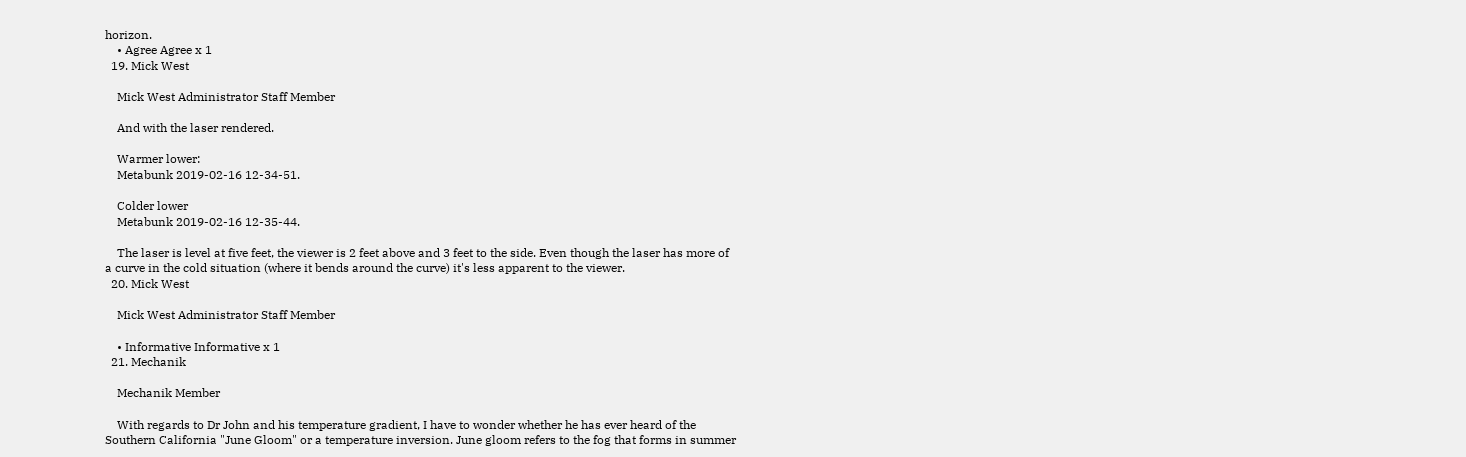horizon.
    • Agree Agree x 1
  19. Mick West

    Mick West Administrator Staff Member

    And with the laser rendered.

    Warmer lower:
    Metabunk 2019-02-16 12-34-51.

    Colder lower
    Metabunk 2019-02-16 12-35-44.

    The laser is level at five feet, the viewer is 2 feet above and 3 feet to the side. Even though the laser has more of a curve in the cold situation (where it bends around the curve) it's less apparent to the viewer.
  20. Mick West

    Mick West Administrator Staff Member

    • Informative Informative x 1
  21. Mechanik

    Mechanik Member

    With regards to Dr John and his temperature gradient, I have to wonder whether he has ever heard of the Southern California "June Gloom" or a temperature inversion. June gloom refers to the fog that forms in summer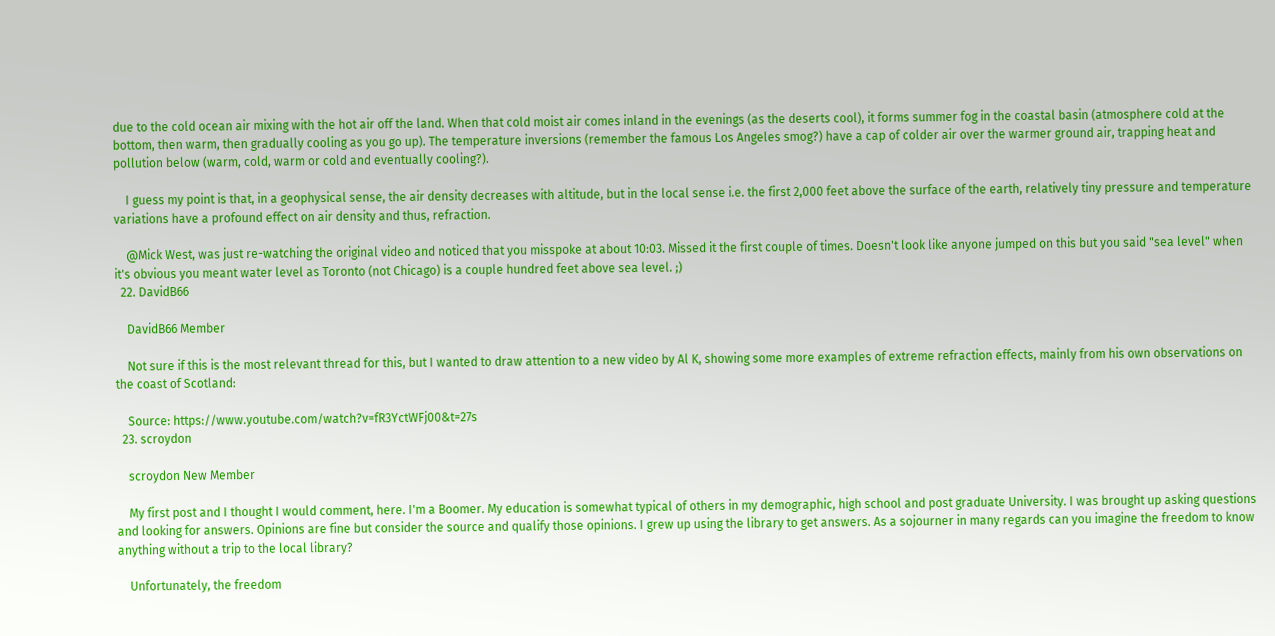due to the cold ocean air mixing with the hot air off the land. When that cold moist air comes inland in the evenings (as the deserts cool), it forms summer fog in the coastal basin (atmosphere cold at the bottom, then warm, then gradually cooling as you go up). The temperature inversions (remember the famous Los Angeles smog?) have a cap of colder air over the warmer ground air, trapping heat and pollution below (warm, cold, warm or cold and eventually cooling?).

    I guess my point is that, in a geophysical sense, the air density decreases with altitude, but in the local sense i.e. the first 2,000 feet above the surface of the earth, relatively tiny pressure and temperature variations have a profound effect on air density and thus, refraction.

    @Mick West, was just re-watching the original video and noticed that you misspoke at about 10:03. Missed it the first couple of times. Doesn't look like anyone jumped on this but you said "sea level" when it's obvious you meant water level as Toronto (not Chicago) is a couple hundred feet above sea level. ;)
  22. DavidB66

    DavidB66 Member

    Not sure if this is the most relevant thread for this, but I wanted to draw attention to a new video by Al K, showing some more examples of extreme refraction effects, mainly from his own observations on the coast of Scotland:

    Source: https://www.youtube.com/watch?v=fR3YctWFj00&t=27s
  23. scroydon

    scroydon New Member

    My first post and I thought I would comment, here. I'm a Boomer. My education is somewhat typical of others in my demographic, high school and post graduate University. I was brought up asking questions and looking for answers. Opinions are fine but consider the source and qualify those opinions. I grew up using the library to get answers. As a sojourner in many regards can you imagine the freedom to know anything without a trip to the local library?

    Unfortunately, the freedom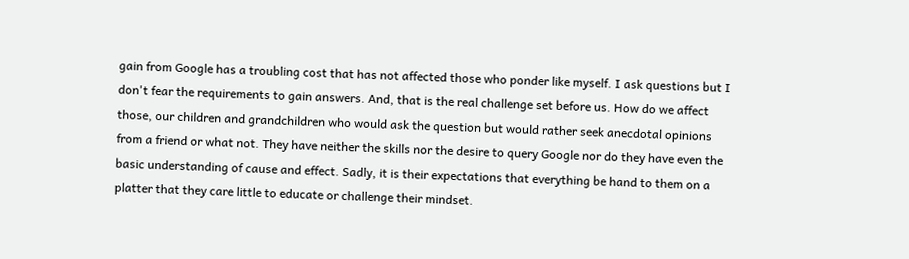gain from Google has a troubling cost that has not affected those who ponder like myself. I ask questions but I don't fear the requirements to gain answers. And, that is the real challenge set before us. How do we affect those, our children and grandchildren who would ask the question but would rather seek anecdotal opinions from a friend or what not. They have neither the skills nor the desire to query Google nor do they have even the basic understanding of cause and effect. Sadly, it is their expectations that everything be hand to them on a platter that they care little to educate or challenge their mindset.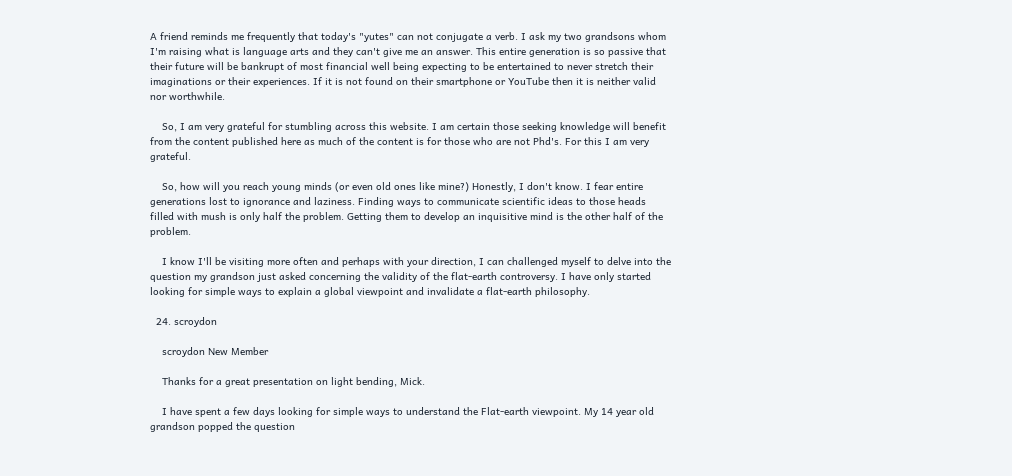A friend reminds me frequently that today's "yutes" can not conjugate a verb. I ask my two grandsons whom I'm raising what is language arts and they can't give me an answer. This entire generation is so passive that their future will be bankrupt of most financial well being expecting to be entertained to never stretch their imaginations or their experiences. If it is not found on their smartphone or YouTube then it is neither valid nor worthwhile.

    So, I am very grateful for stumbling across this website. I am certain those seeking knowledge will benefit from the content published here as much of the content is for those who are not Phd's. For this I am very grateful.

    So, how will you reach young minds (or even old ones like mine?) Honestly, I don't know. I fear entire generations lost to ignorance and laziness. Finding ways to communicate scientific ideas to those heads filled with mush is only half the problem. Getting them to develop an inquisitive mind is the other half of the problem.

    I know I'll be visiting more often and perhaps with your direction, I can challenged myself to delve into the question my grandson just asked concerning the validity of the flat-earth controversy. I have only started looking for simple ways to explain a global viewpoint and invalidate a flat-earth philosophy.

  24. scroydon

    scroydon New Member

    Thanks for a great presentation on light bending, Mick.

    I have spent a few days looking for simple ways to understand the Flat-earth viewpoint. My 14 year old grandson popped the question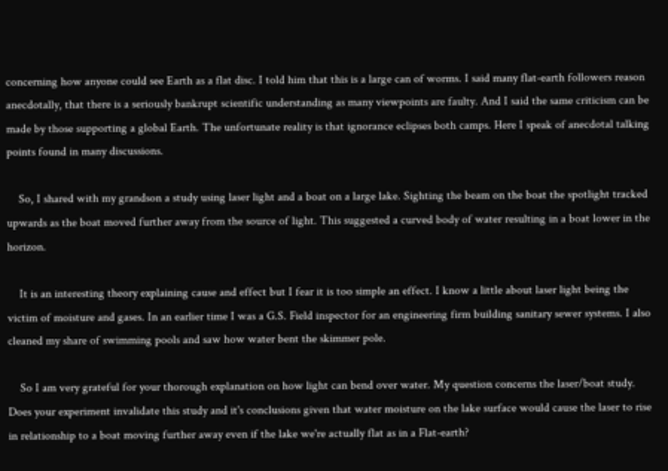concerning how anyone could see Earth as a flat disc. I told him that this is a large can of worms. I said many flat-earth followers reason anecdotally, that there is a seriously bankrupt scientific understanding as many viewpoints are faulty. And I said the same criticism can be made by those supporting a global Earth. The unfortunate reality is that ignorance eclipses both camps. Here I speak of anecdotal talking points found in many discussions.

    So, I shared with my grandson a study using laser light and a boat on a large lake. Sighting the beam on the boat the spotlight tracked upwards as the boat moved further away from the source of light. This suggested a curved body of water resulting in a boat lower in the horizon.

    It is an interesting theory explaining cause and effect but I fear it is too simple an effect. I know a little about laser light being the victim of moisture and gases. In an earlier time I was a G.S. Field inspector for an engineering firm building sanitary sewer systems. I also cleaned my share of swimming pools and saw how water bent the skimmer pole.

    So I am very grateful for your thorough explanation on how light can bend over water. My question concerns the laser/boat study. Does your experiment invalidate this study and it's conclusions given that water moisture on the lake surface would cause the laser to rise in relationship to a boat moving further away even if the lake we're actually flat as in a Flat-earth?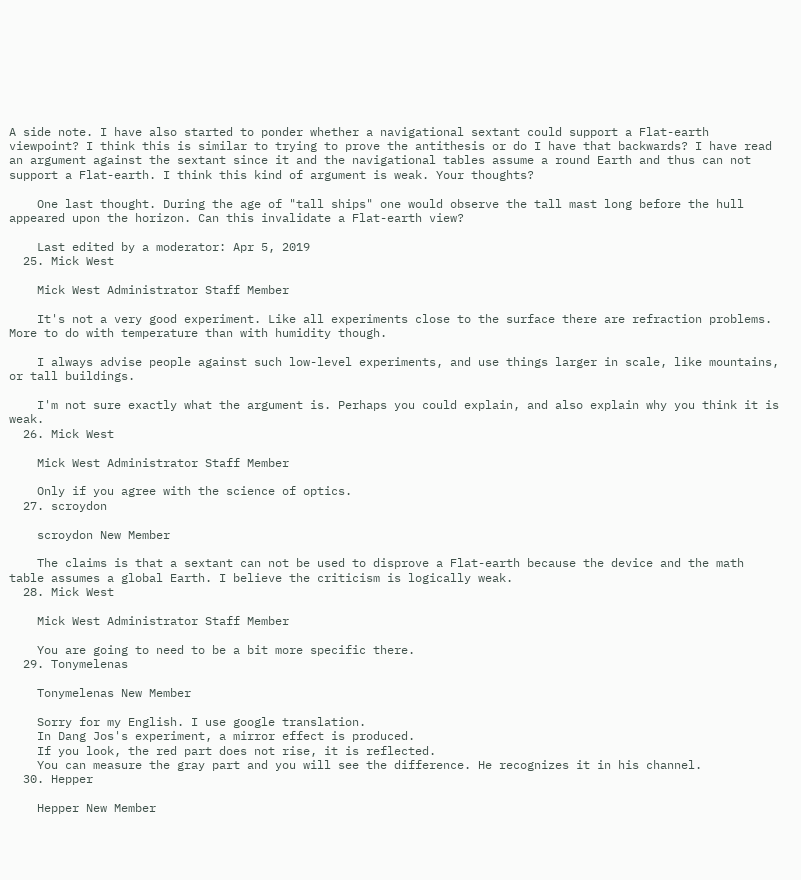A side note. I have also started to ponder whether a navigational sextant could support a Flat-earth viewpoint? I think this is similar to trying to prove the antithesis or do I have that backwards? I have read an argument against the sextant since it and the navigational tables assume a round Earth and thus can not support a Flat-earth. I think this kind of argument is weak. Your thoughts?

    One last thought. During the age of "tall ships" one would observe the tall mast long before the hull appeared upon the horizon. Can this invalidate a Flat-earth view?

    Last edited by a moderator: Apr 5, 2019
  25. Mick West

    Mick West Administrator Staff Member

    It's not a very good experiment. Like all experiments close to the surface there are refraction problems. More to do with temperature than with humidity though.

    I always advise people against such low-level experiments, and use things larger in scale, like mountains, or tall buildings.

    I'm not sure exactly what the argument is. Perhaps you could explain, and also explain why you think it is weak.
  26. Mick West

    Mick West Administrator Staff Member

    Only if you agree with the science of optics.
  27. scroydon

    scroydon New Member

    The claims is that a sextant can not be used to disprove a Flat-earth because the device and the math table assumes a global Earth. I believe the criticism is logically weak.
  28. Mick West

    Mick West Administrator Staff Member

    You are going to need to be a bit more specific there.
  29. Tonymelenas

    Tonymelenas New Member

    Sorry for my English. I use google translation.
    In Dang Jos's experiment, a mirror effect is produced.
    If you look, the red part does not rise, it is reflected.
    You can measure the gray part and you will see the difference. He recognizes it in his channel.
  30. Hepper

    Hepper New Member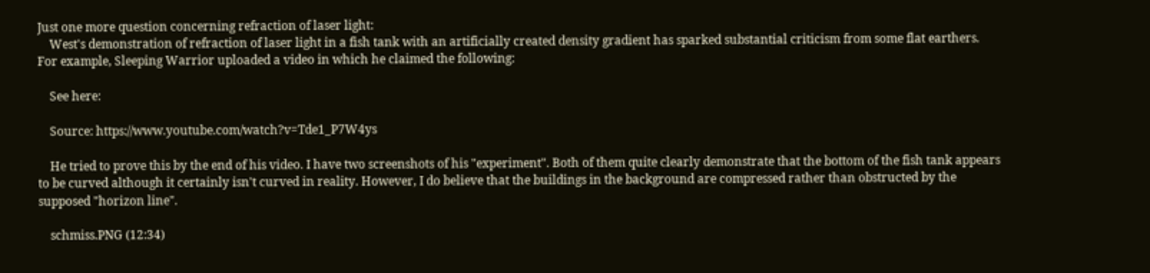Just one more question concerning refraction of laser light:
    West's demonstration of refraction of laser light in a fish tank with an artificially created density gradient has sparked substantial criticism from some flat earthers. For example, Sleeping Warrior uploaded a video in which he claimed the following:

    See here:

    Source: https://www.youtube.com/watch?v=Tde1_P7W4ys

    He tried to prove this by the end of his video. I have two screenshots of his "experiment". Both of them quite clearly demonstrate that the bottom of the fish tank appears to be curved although it certainly isn't curved in reality. However, I do believe that the buildings in the background are compressed rather than obstructed by the supposed "horizon line".

    schmiss.PNG (12:34)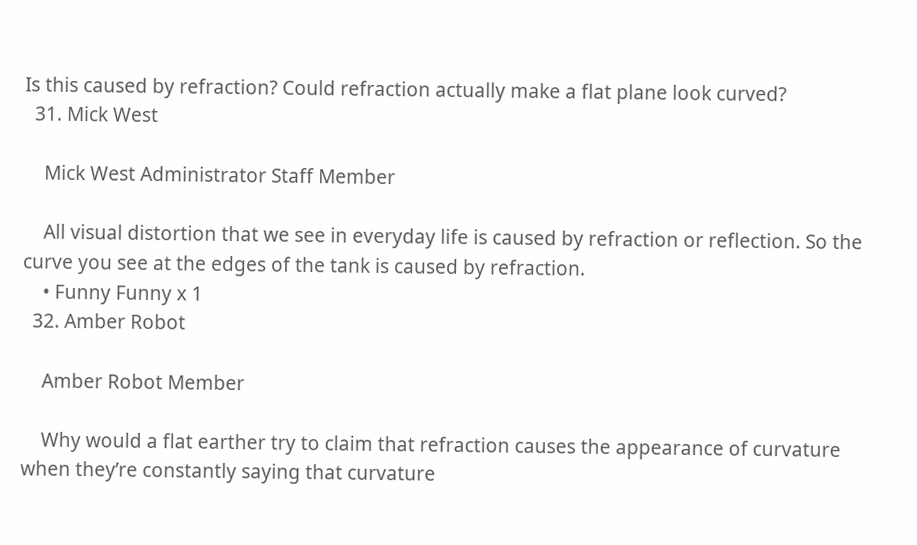Is this caused by refraction? Could refraction actually make a flat plane look curved?
  31. Mick West

    Mick West Administrator Staff Member

    All visual distortion that we see in everyday life is caused by refraction or reflection. So the curve you see at the edges of the tank is caused by refraction.
    • Funny Funny x 1
  32. Amber Robot

    Amber Robot Member

    Why would a flat earther try to claim that refraction causes the appearance of curvature when they’re constantly saying that curvature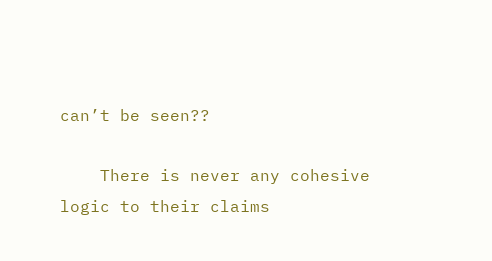can’t be seen??

    There is never any cohesive logic to their claims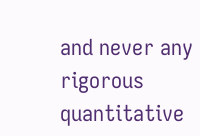and never any rigorous quantitative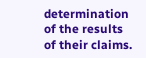determination of the results of their claims.